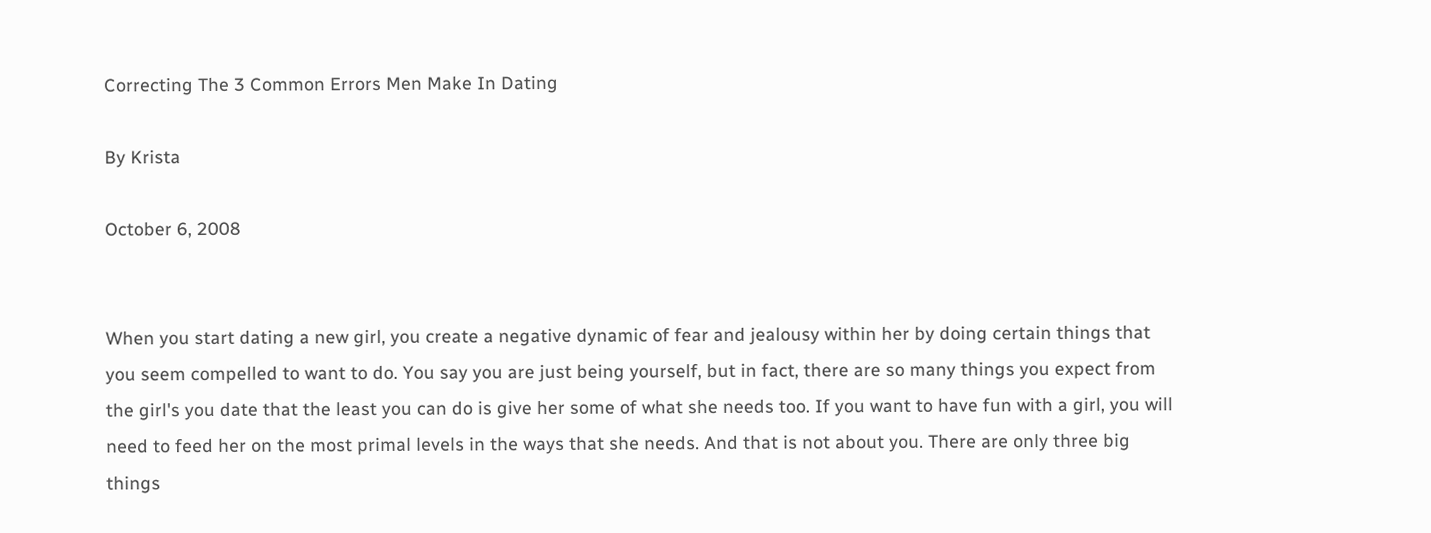Correcting The 3 Common Errors Men Make In Dating

By Krista

October 6, 2008


When you start dating a new girl, you create a negative dynamic of fear and jealousy within her by doing certain things that you seem compelled to want to do. You say you are just being yourself, but in fact, there are so many things you expect from the girl's you date that the least you can do is give her some of what she needs too. If you want to have fun with a girl, you will need to feed her on the most primal levels in the ways that she needs. And that is not about you. There are only three big things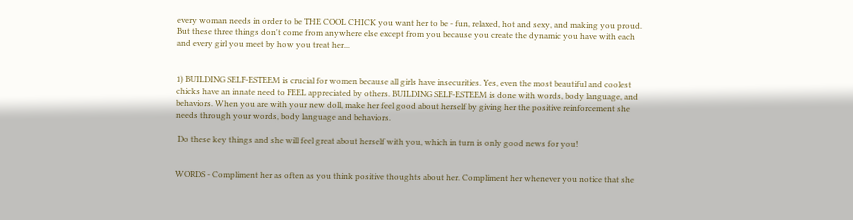every woman needs in order to be THE COOL CHICK you want her to be - fun, relaxed, hot and sexy, and making you proud. But these three things don't come from anywhere else except from you because you create the dynamic you have with each and every girl you meet by how you treat her...


1) BUILDING SELF-ESTEEM is crucial for women because all girls have insecurities. Yes, even the most beautiful and coolest chicks have an innate need to FEEL appreciated by others. BUILDING SELF-ESTEEM is done with words, body language, and behaviors. When you are with your new doll, make her feel good about herself by giving her the positive reinforcement she needs through your words, body language and behaviors.

 Do these key things and she will feel great about herself with you, which in turn is only good news for you!


WORDS - Compliment her as often as you think positive thoughts about her. Compliment her whenever you notice that she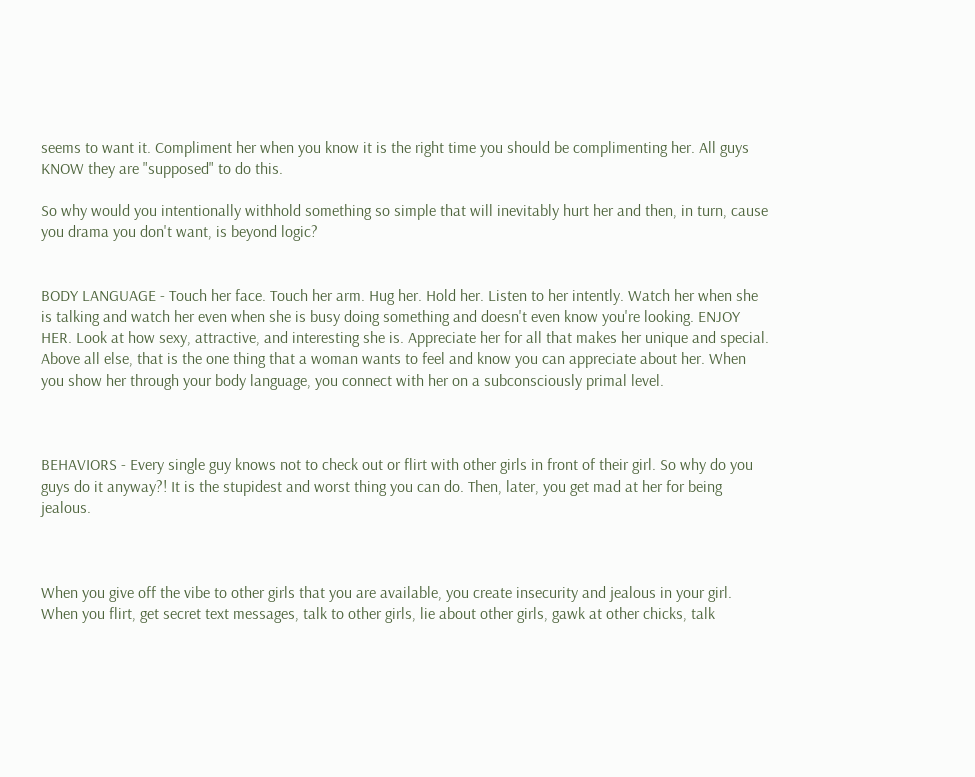seems to want it. Compliment her when you know it is the right time you should be complimenting her. All guys KNOW they are "supposed" to do this.

So why would you intentionally withhold something so simple that will inevitably hurt her and then, in turn, cause you drama you don't want, is beyond logic?


BODY LANGUAGE - Touch her face. Touch her arm. Hug her. Hold her. Listen to her intently. Watch her when she is talking and watch her even when she is busy doing something and doesn't even know you're looking. ENJOY HER. Look at how sexy, attractive, and interesting she is. Appreciate her for all that makes her unique and special. Above all else, that is the one thing that a woman wants to feel and know you can appreciate about her. When you show her through your body language, you connect with her on a subconsciously primal level.



BEHAVIORS - Every single guy knows not to check out or flirt with other girls in front of their girl. So why do you guys do it anyway?! It is the stupidest and worst thing you can do. Then, later, you get mad at her for being jealous.



When you give off the vibe to other girls that you are available, you create insecurity and jealous in your girl. When you flirt, get secret text messages, talk to other girls, lie about other girls, gawk at other chicks, talk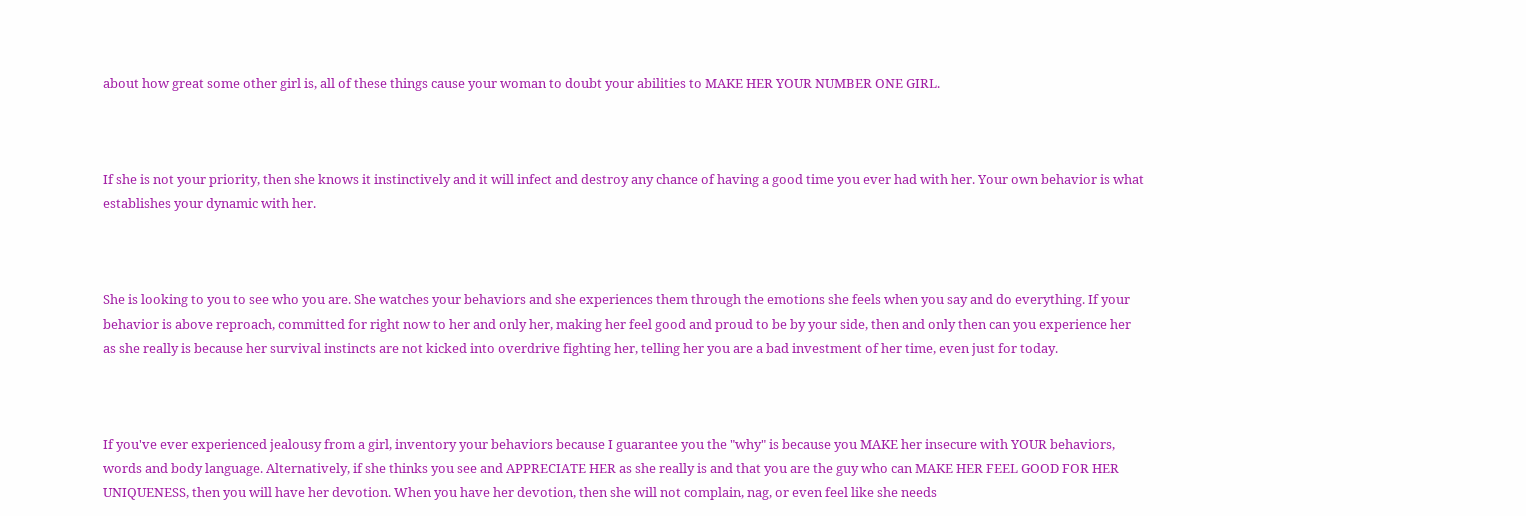about how great some other girl is, all of these things cause your woman to doubt your abilities to MAKE HER YOUR NUMBER ONE GIRL.



If she is not your priority, then she knows it instinctively and it will infect and destroy any chance of having a good time you ever had with her. Your own behavior is what establishes your dynamic with her.



She is looking to you to see who you are. She watches your behaviors and she experiences them through the emotions she feels when you say and do everything. If your behavior is above reproach, committed for right now to her and only her, making her feel good and proud to be by your side, then and only then can you experience her as she really is because her survival instincts are not kicked into overdrive fighting her, telling her you are a bad investment of her time, even just for today.



If you've ever experienced jealousy from a girl, inventory your behaviors because I guarantee you the "why" is because you MAKE her insecure with YOUR behaviors, words and body language. Alternatively, if she thinks you see and APPRECIATE HER as she really is and that you are the guy who can MAKE HER FEEL GOOD FOR HER UNIQUENESS, then you will have her devotion. When you have her devotion, then she will not complain, nag, or even feel like she needs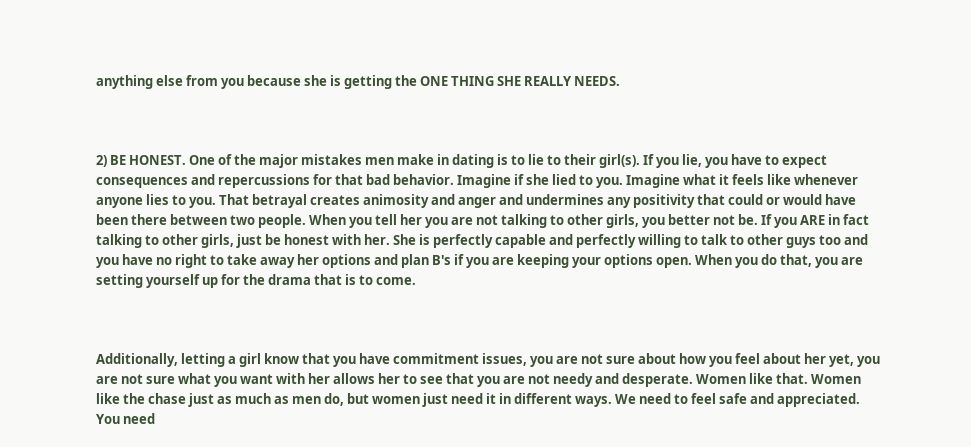anything else from you because she is getting the ONE THING SHE REALLY NEEDS.



2) BE HONEST. One of the major mistakes men make in dating is to lie to their girl(s). If you lie, you have to expect consequences and repercussions for that bad behavior. Imagine if she lied to you. Imagine what it feels like whenever anyone lies to you. That betrayal creates animosity and anger and undermines any positivity that could or would have been there between two people. When you tell her you are not talking to other girls, you better not be. If you ARE in fact talking to other girls, just be honest with her. She is perfectly capable and perfectly willing to talk to other guys too and you have no right to take away her options and plan B's if you are keeping your options open. When you do that, you are setting yourself up for the drama that is to come.



Additionally, letting a girl know that you have commitment issues, you are not sure about how you feel about her yet, you are not sure what you want with her allows her to see that you are not needy and desperate. Women like that. Women like the chase just as much as men do, but women just need it in different ways. We need to feel safe and appreciated. You need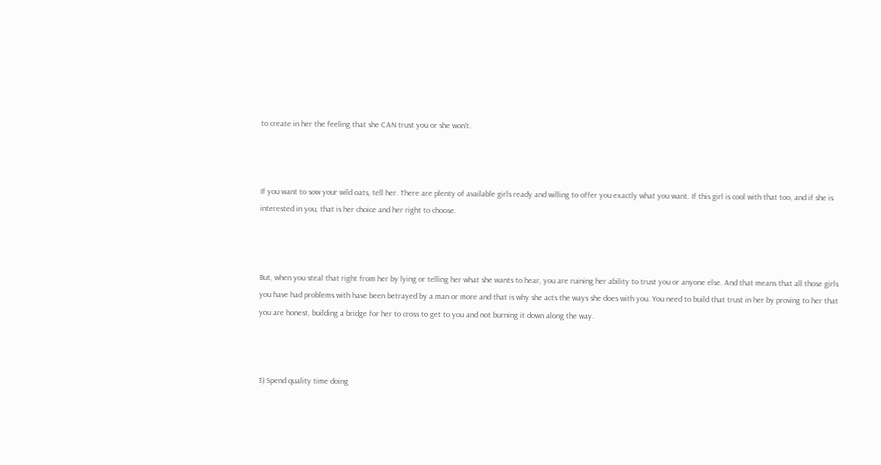to create in her the feeling that she CAN trust you or she won't.



If you want to sow your wild oats, tell her. There are plenty of available girls ready and willing to offer you exactly what you want. If this girl is cool with that too, and if she is interested in you, that is her choice and her right to choose.



But, when you steal that right from her by lying or telling her what she wants to hear, you are ruining her ability to trust you or anyone else. And that means that all those girls you have had problems with have been betrayed by a man or more and that is why she acts the ways she does with you. You need to build that trust in her by proving to her that you are honest, building a bridge for her to cross to get to you and not burning it down along the way.



3) Spend quality time doing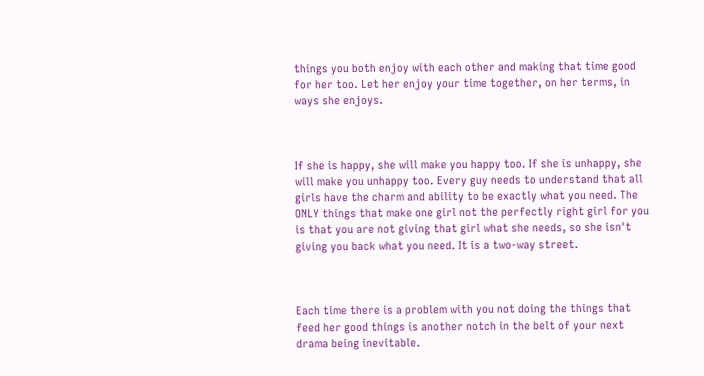things you both enjoy with each other and making that time good for her too. Let her enjoy your time together, on her terms, in ways she enjoys.



If she is happy, she will make you happy too. If she is unhappy, she will make you unhappy too. Every guy needs to understand that all girls have the charm and ability to be exactly what you need. The ONLY things that make one girl not the perfectly right girl for you is that you are not giving that girl what she needs, so she isn't giving you back what you need. It is a two-way street.



Each time there is a problem with you not doing the things that feed her good things is another notch in the belt of your next drama being inevitable.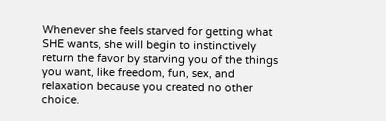Whenever she feels starved for getting what SHE wants, she will begin to instinctively return the favor by starving you of the things you want, like freedom, fun, sex, and relaxation because you created no other choice.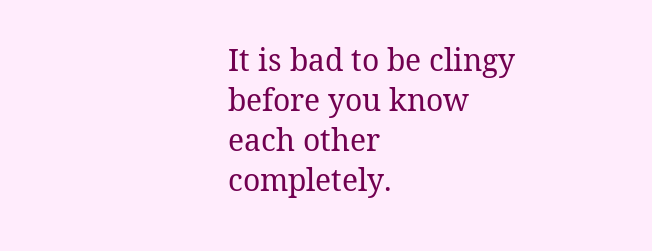It is bad to be clingy before you know each other completely.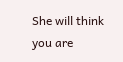She will think you are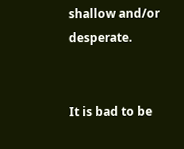shallow and/or desperate.


It is bad to be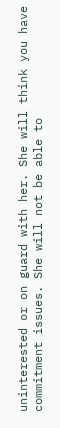uninterested or on guard with her. She will think you have commitment issues. She will not be able to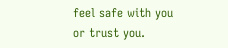feel safe with you or trust you.